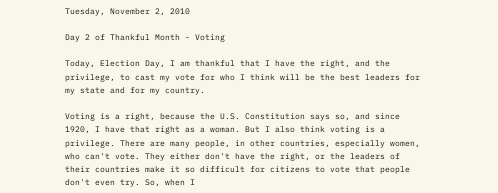Tuesday, November 2, 2010

Day 2 of Thankful Month - Voting

Today, Election Day, I am thankful that I have the right, and the privilege, to cast my vote for who I think will be the best leaders for my state and for my country.

Voting is a right, because the U.S. Constitution says so, and since 1920, I have that right as a woman. But I also think voting is a privilege. There are many people, in other countries, especially women, who can't vote. They either don't have the right, or the leaders of their countries make it so difficult for citizens to vote that people don't even try. So, when I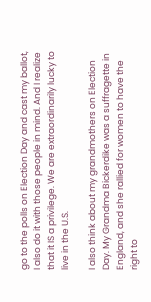go to the polls on Election Day and cast my ballot, I also do it with those people in mind. And I realize that it IS a privilege. We are extraordinarily lucky to live in the U.S.

I also think about my grandmothers on Election Day. My Grandma Bickerdike was a suffragette in England, and she rallied for women to have the right to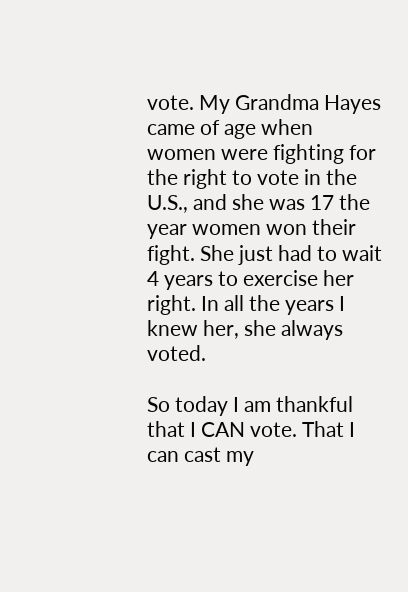vote. My Grandma Hayes came of age when women were fighting for the right to vote in the U.S., and she was 17 the year women won their fight. She just had to wait 4 years to exercise her right. In all the years I knew her, she always voted.

So today I am thankful that I CAN vote. That I can cast my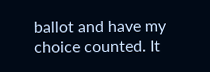ballot and have my choice counted. It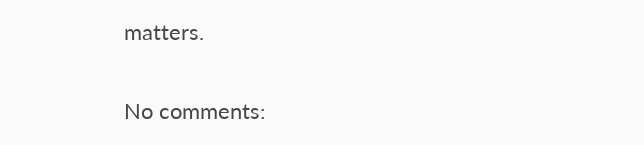matters.

No comments: